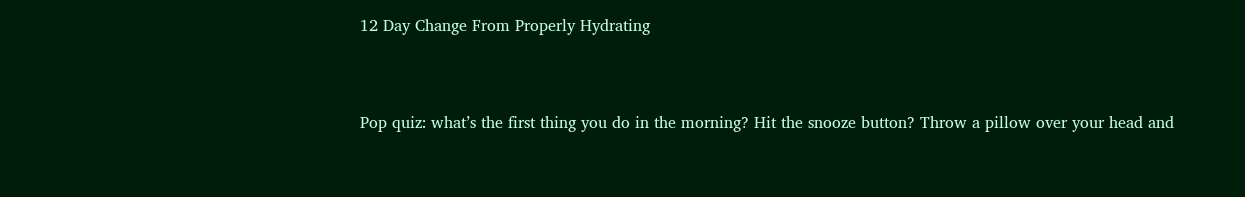12 Day Change From Properly Hydrating


Pop quiz: what’s the first thing you do in the morning? Hit the snooze button? Throw a pillow over your head and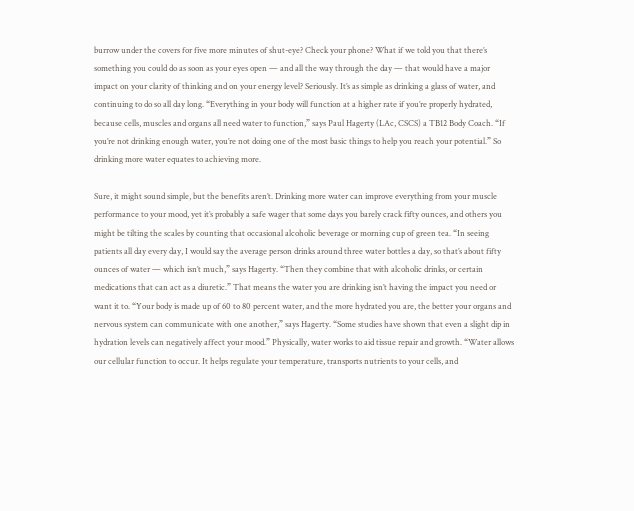burrow under the covers for five more minutes of shut-eye? Check your phone? What if we told you that there’s something you could do as soon as your eyes open — and all the way through the day — that would have a major impact on your clarity of thinking and on your energy level? Seriously. It’s as simple as drinking a glass of water, and continuing to do so all day long. “Everything in your body will function at a higher rate if you’re properly hydrated, because cells, muscles and organs all need water to function,” says Paul Hagerty (LAc, CSCS) a TB12 Body Coach. “If you’re not drinking enough water, you’re not doing one of the most basic things to help you reach your potential.” So drinking more water equates to achieving more.

Sure, it might sound simple, but the benefits aren’t. Drinking more water can improve everything from your muscle performance to your mood, yet it’s probably a safe wager that some days you barely crack fifty ounces, and others you might be tilting the scales by counting that occasional alcoholic beverage or morning cup of green tea. “In seeing patients all day every day, I would say the average person drinks around three water bottles a day, so that’s about fifty ounces of water — which isn’t much,” says Hagerty. “Then they combine that with alcoholic drinks, or certain medications that can act as a diuretic.” That means the water you are drinking isn’t having the impact you need or want it to. “Your body is made up of 60 to 80 percent water, and the more hydrated you are, the better your organs and nervous system can communicate with one another,” says Hagerty. “Some studies have shown that even a slight dip in hydration levels can negatively affect your mood.” Physically, water works to aid tissue repair and growth. “Water allows our cellular function to occur. It helps regulate your temperature, transports nutrients to your cells, and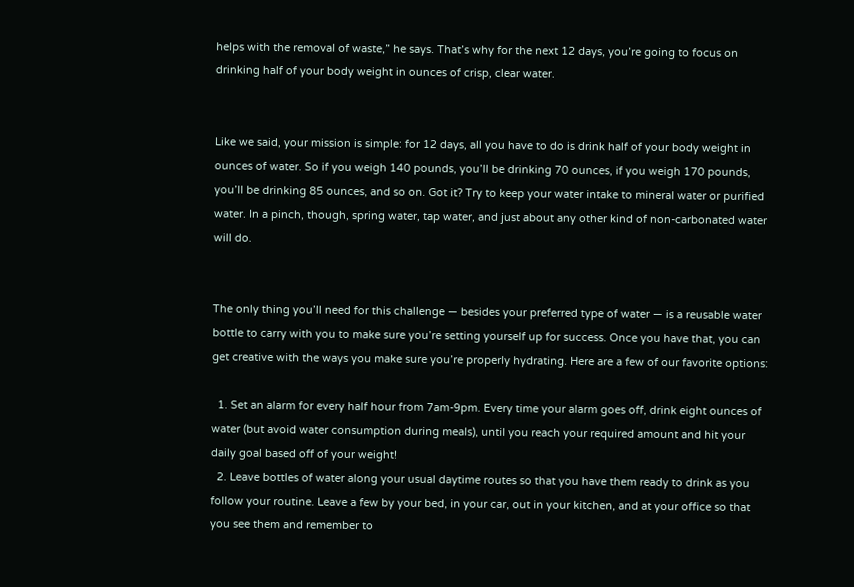helps with the removal of waste,” he says. That’s why for the next 12 days, you’re going to focus on drinking half of your body weight in ounces of crisp, clear water.


Like we said, your mission is simple: for 12 days, all you have to do is drink half of your body weight in ounces of water. So if you weigh 140 pounds, you’ll be drinking 70 ounces, if you weigh 170 pounds, you’ll be drinking 85 ounces, and so on. Got it? Try to keep your water intake to mineral water or purified water. In a pinch, though, spring water, tap water, and just about any other kind of non-carbonated water will do.


The only thing you’ll need for this challenge — besides your preferred type of water — is a reusable water bottle to carry with you to make sure you’re setting yourself up for success. Once you have that, you can get creative with the ways you make sure you’re properly hydrating. Here are a few of our favorite options:

  1. Set an alarm for every half hour from 7am-9pm. Every time your alarm goes off, drink eight ounces of water (but avoid water consumption during meals), until you reach your required amount and hit your daily goal based off of your weight!
  2. Leave bottles of water along your usual daytime routes so that you have them ready to drink as you follow your routine. Leave a few by your bed, in your car, out in your kitchen, and at your office so that you see them and remember to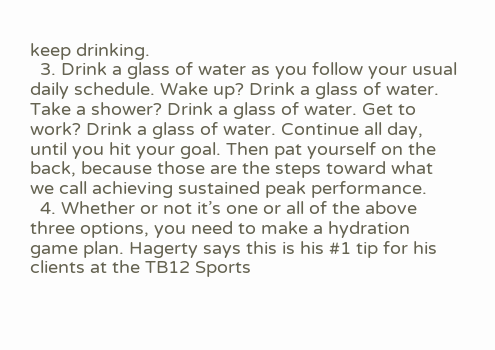keep drinking.
  3. Drink a glass of water as you follow your usual daily schedule. Wake up? Drink a glass of water. Take a shower? Drink a glass of water. Get to work? Drink a glass of water. Continue all day, until you hit your goal. Then pat yourself on the back, because those are the steps toward what we call achieving sustained peak performance.
  4. Whether or not it’s one or all of the above three options, you need to make a hydration game plan. Hagerty says this is his #1 tip for his clients at the TB12 Sports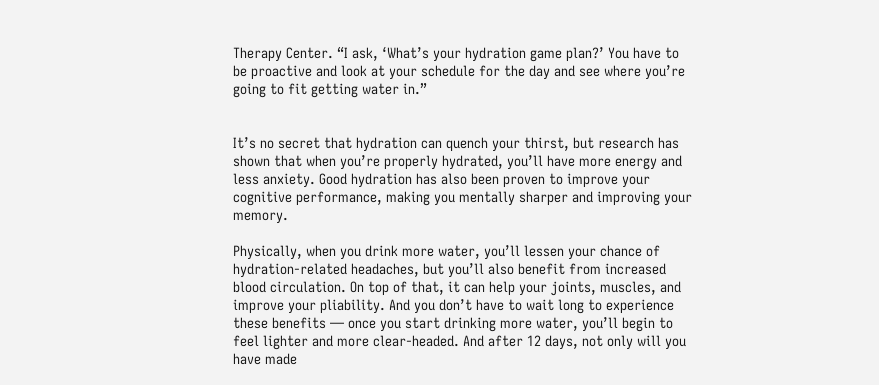Therapy Center. “I ask, ‘What’s your hydration game plan?’ You have to be proactive and look at your schedule for the day and see where you’re going to fit getting water in.”


It’s no secret that hydration can quench your thirst, but research has shown that when you’re properly hydrated, you’ll have more energy and less anxiety. Good hydration has also been proven to improve your cognitive performance, making you mentally sharper and improving your memory.

Physically, when you drink more water, you’ll lessen your chance of hydration-related headaches, but you’ll also benefit from increased blood circulation. On top of that, it can help your joints, muscles, and improve your pliability. And you don’t have to wait long to experience these benefits — once you start drinking more water, you’ll begin to feel lighter and more clear-headed. And after 12 days, not only will you have made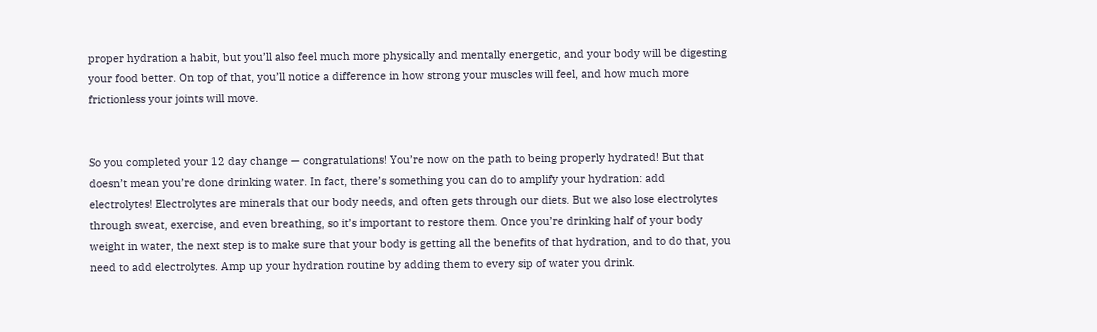proper hydration a habit, but you’ll also feel much more physically and mentally energetic, and your body will be digesting your food better. On top of that, you’ll notice a difference in how strong your muscles will feel, and how much more frictionless your joints will move.


So you completed your 12 day change — congratulations! You’re now on the path to being properly hydrated! But that doesn’t mean you’re done drinking water. In fact, there’s something you can do to amplify your hydration: add electrolytes! Electrolytes are minerals that our body needs, and often gets through our diets. But we also lose electrolytes through sweat, exercise, and even breathing, so it’s important to restore them. Once you’re drinking half of your body weight in water, the next step is to make sure that your body is getting all the benefits of that hydration, and to do that, you need to add electrolytes. Amp up your hydration routine by adding them to every sip of water you drink.